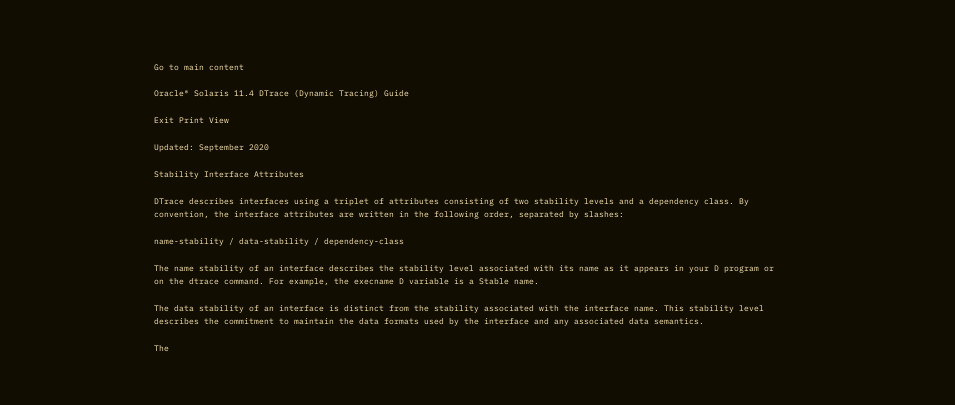Go to main content

Oracle® Solaris 11.4 DTrace (Dynamic Tracing) Guide

Exit Print View

Updated: September 2020

Stability Interface Attributes

DTrace describes interfaces using a triplet of attributes consisting of two stability levels and a dependency class. By convention, the interface attributes are written in the following order, separated by slashes:

name-stability / data-stability / dependency-class

The name stability of an interface describes the stability level associated with its name as it appears in your D program or on the dtrace command. For example, the execname D variable is a Stable name.

The data stability of an interface is distinct from the stability associated with the interface name. This stability level describes the commitment to maintain the data formats used by the interface and any associated data semantics.

The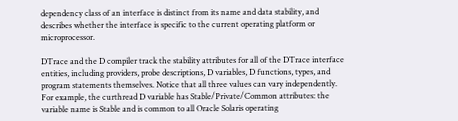dependency class of an interface is distinct from its name and data stability, and describes whether the interface is specific to the current operating platform or microprocessor.

DTrace and the D compiler track the stability attributes for all of the DTrace interface entities, including providers, probe descriptions, D variables, D functions, types, and program statements themselves. Notice that all three values can vary independently. For example, the curthread D variable has Stable/Private/Common attributes: the variable name is Stable and is common to all Oracle Solaris operating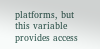platforms, but this variable provides access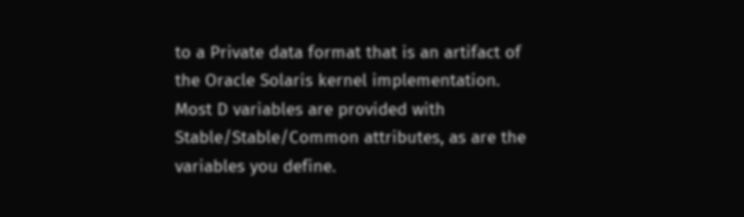to a Private data format that is an artifact of the Oracle Solaris kernel implementation. Most D variables are provided with Stable/Stable/Common attributes, as are the variables you define.